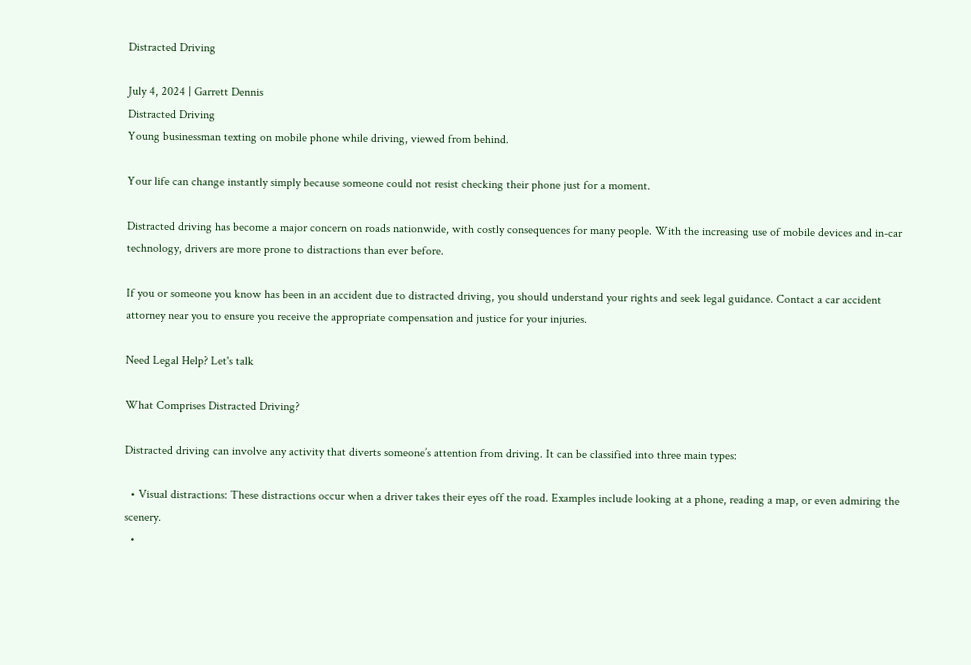Distracted Driving

July 4, 2024 | Garrett Dennis
Distracted Driving
Young businessman texting on mobile phone while driving, viewed from behind.

Your life can change instantly simply because someone could not resist checking their phone just for a moment.

Distracted driving has become a major concern on roads nationwide, with costly consequences for many people. With the increasing use of mobile devices and in-car technology, drivers are more prone to distractions than ever before.

If you or someone you know has been in an accident due to distracted driving, you should understand your rights and seek legal guidance. Contact a car accident attorney near you to ensure you receive the appropriate compensation and justice for your injuries.

Need Legal Help? Let's talk

What Comprises Distracted Driving?

Distracted driving can involve any activity that diverts someone’s attention from driving. It can be classified into three main types:

  • Visual distractions: These distractions occur when a driver takes their eyes off the road. Examples include looking at a phone, reading a map, or even admiring the scenery.
  •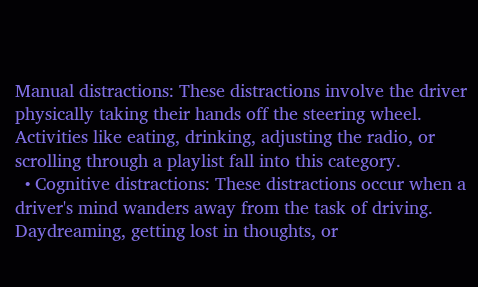Manual distractions: These distractions involve the driver physically taking their hands off the steering wheel. Activities like eating, drinking, adjusting the radio, or scrolling through a playlist fall into this category.
  • Cognitive distractions: These distractions occur when a driver's mind wanders away from the task of driving. Daydreaming, getting lost in thoughts, or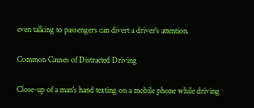even talking to passengers can divert a driver's attention.

Common Causes of Distracted Driving

Close-up of a man's hand texting on a mobile phone while driving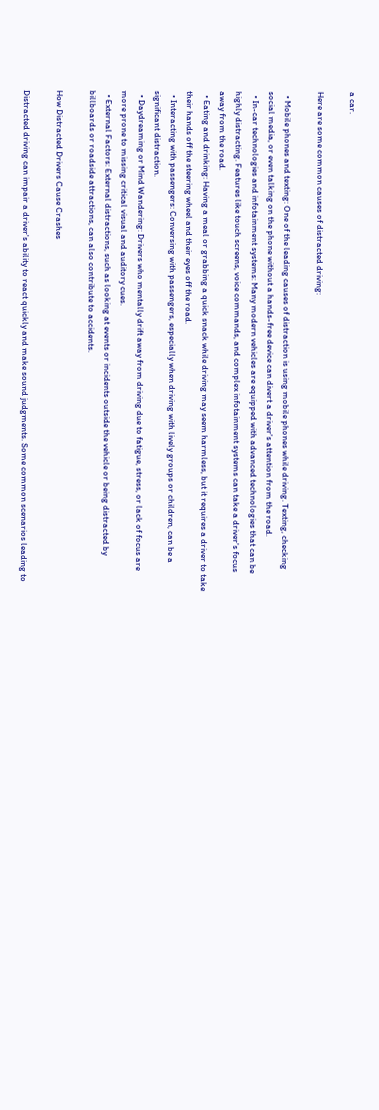a car.

Here are some common causes of distracted driving:

  • Mobile phones and texting: One of the leading causes of distraction is using mobile phones while driving. Texting, checking social media, or even talking on the phone without a hands-free device can divert a driver's attention from the road.
  • In-car technologies and infotainment systems: Many modern vehicles are equipped with advanced technologies that can be highly distracting. Features like touch screens, voice commands, and complex infotainment systems can take a driver's focus away from the road.
  • Eating and drinking: Having a meal or grabbing a quick snack while driving may seem harmless, but it requires a driver to take their hands off the steering wheel and their eyes off the road.
  • Interacting with passengers: Conversing with passengers, especially when driving with lively groups or children, can be a significant distraction.
  • Daydreaming or Mind Wandering: Drivers who mentally drift away from driving due to fatigue, stress, or lack of focus are more prone to missing critical visual and auditory cues.
  • External Factors: External distractions, such as looking at events or incidents outside the vehicle or being distracted by billboards or roadside attractions, can also contribute to accidents.

How Distracted Drivers Cause Crashes

Distracted driving can impair a driver's ability to react quickly and make sound judgments. Some common scenarios leading to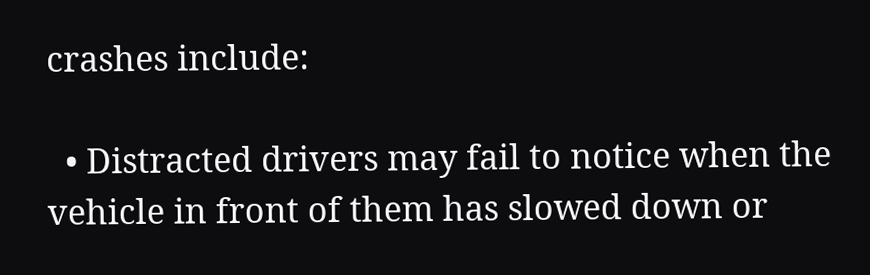crashes include:

  • Distracted drivers may fail to notice when the vehicle in front of them has slowed down or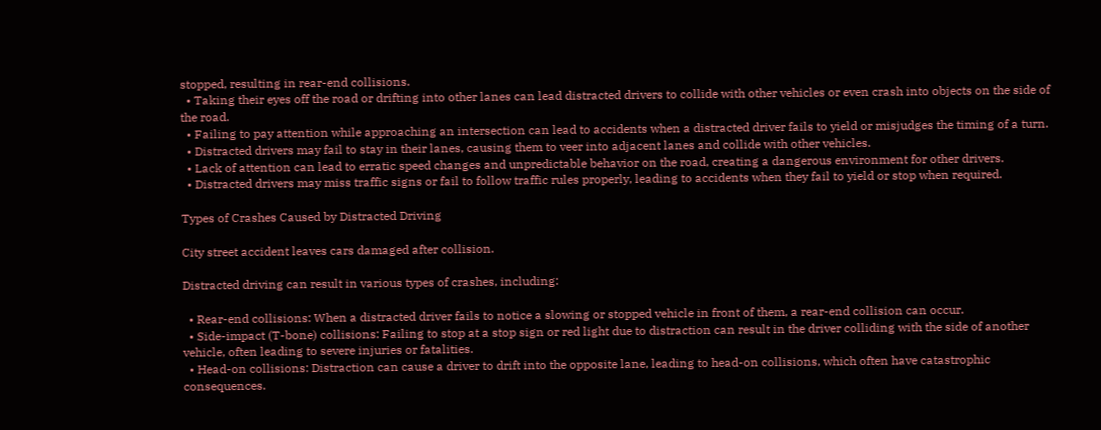stopped, resulting in rear-end collisions.
  • Taking their eyes off the road or drifting into other lanes can lead distracted drivers to collide with other vehicles or even crash into objects on the side of the road.
  • Failing to pay attention while approaching an intersection can lead to accidents when a distracted driver fails to yield or misjudges the timing of a turn.
  • Distracted drivers may fail to stay in their lanes, causing them to veer into adjacent lanes and collide with other vehicles.
  • Lack of attention can lead to erratic speed changes and unpredictable behavior on the road, creating a dangerous environment for other drivers.
  • Distracted drivers may miss traffic signs or fail to follow traffic rules properly, leading to accidents when they fail to yield or stop when required.

Types of Crashes Caused by Distracted Driving

City street accident leaves cars damaged after collision.

Distracted driving can result in various types of crashes, including:

  • Rear-end collisions: When a distracted driver fails to notice a slowing or stopped vehicle in front of them, a rear-end collision can occur.
  • Side-impact (T-bone) collisions: Failing to stop at a stop sign or red light due to distraction can result in the driver colliding with the side of another vehicle, often leading to severe injuries or fatalities.
  • Head-on collisions: Distraction can cause a driver to drift into the opposite lane, leading to head-on collisions, which often have catastrophic consequences.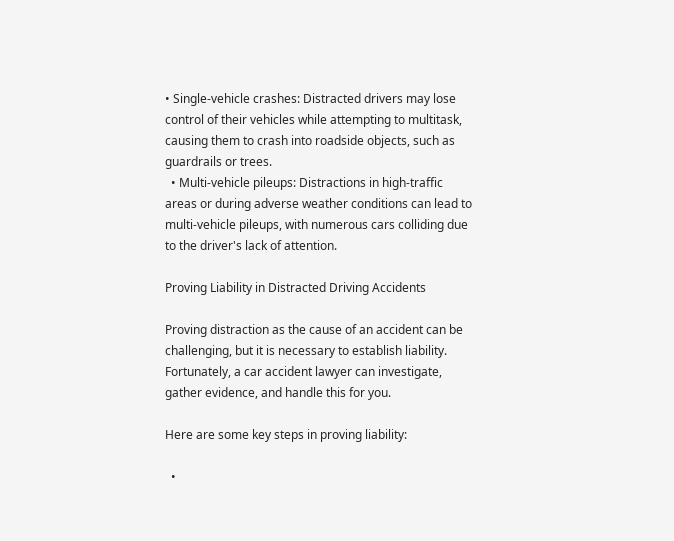• Single-vehicle crashes: Distracted drivers may lose control of their vehicles while attempting to multitask, causing them to crash into roadside objects, such as guardrails or trees.
  • Multi-vehicle pileups: Distractions in high-traffic areas or during adverse weather conditions can lead to multi-vehicle pileups, with numerous cars colliding due to the driver's lack of attention.

Proving Liability in Distracted Driving Accidents

Proving distraction as the cause of an accident can be challenging, but it is necessary to establish liability. Fortunately, a car accident lawyer can investigate, gather evidence, and handle this for you.

Here are some key steps in proving liability:

  •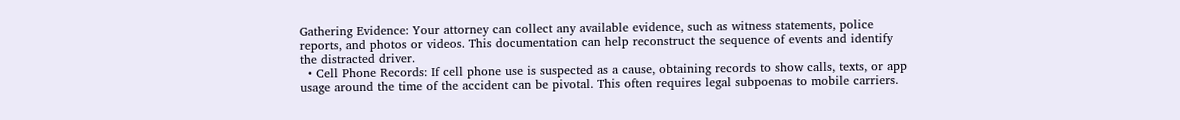Gathering Evidence: Your attorney can collect any available evidence, such as witness statements, police reports, and photos or videos. This documentation can help reconstruct the sequence of events and identify the distracted driver.
  • Cell Phone Records: If cell phone use is suspected as a cause, obtaining records to show calls, texts, or app usage around the time of the accident can be pivotal. This often requires legal subpoenas to mobile carriers.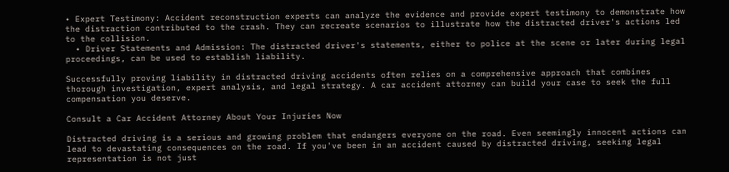• Expert Testimony: Accident reconstruction experts can analyze the evidence and provide expert testimony to demonstrate how the distraction contributed to the crash. They can recreate scenarios to illustrate how the distracted driver's actions led to the collision.
  • Driver Statements and Admission: The distracted driver's statements, either to police at the scene or later during legal proceedings, can be used to establish liability.

Successfully proving liability in distracted driving accidents often relies on a comprehensive approach that combines thorough investigation, expert analysis, and legal strategy. A car accident attorney can build your case to seek the full compensation you deserve.

Consult a Car Accident Attorney About Your Injuries Now

Distracted driving is a serious and growing problem that endangers everyone on the road. Even seemingly innocent actions can lead to devastating consequences on the road. If you've been in an accident caused by distracted driving, seeking legal representation is not just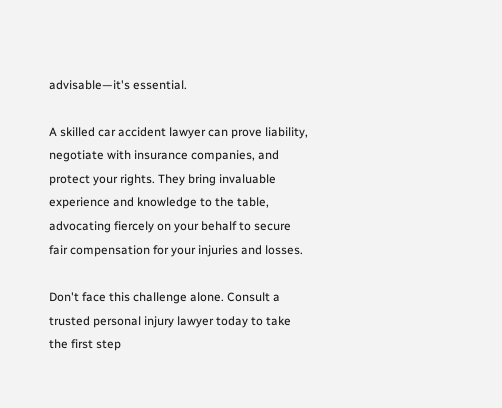advisable—it's essential.

A skilled car accident lawyer can prove liability, negotiate with insurance companies, and protect your rights. They bring invaluable experience and knowledge to the table, advocating fiercely on your behalf to secure fair compensation for your injuries and losses.

Don't face this challenge alone. Consult a trusted personal injury lawyer today to take the first step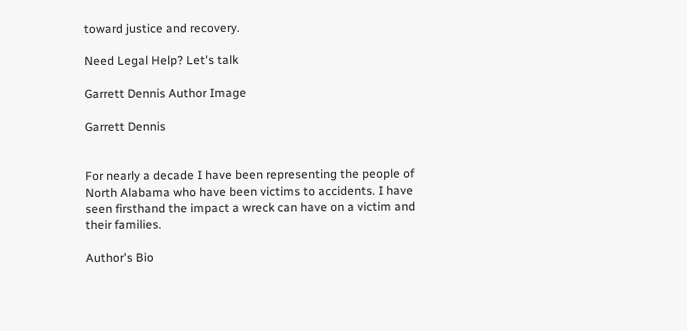toward justice and recovery.

Need Legal Help? Let's talk

Garrett Dennis Author Image

Garrett Dennis


For nearly a decade I have been representing the people of North Alabama who have been victims to accidents. I have seen firsthand the impact a wreck can have on a victim and their families.

Author's Bio